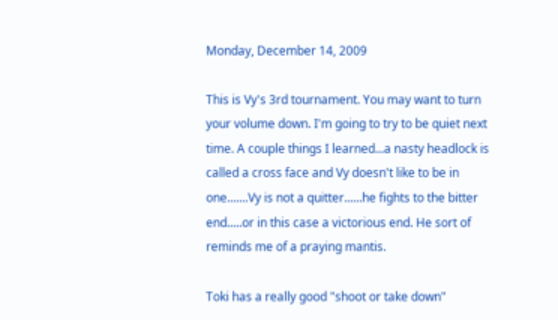Monday, December 14, 2009

This is Vy's 3rd tournament. You may want to turn your volume down. I'm going to try to be quiet next time. A couple things I learned...a nasty headlock is called a cross face and Vy doesn't like to be in one.......Vy is not a quitter......he fights to the bitter end.....or in this case a victorious end. He sort of reminds me of a praying mantis.

Toki has a really good "shoot or take down"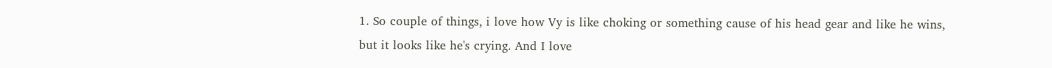1. So couple of things, i love how Vy is like choking or something cause of his head gear and like he wins, but it looks like he's crying. And I love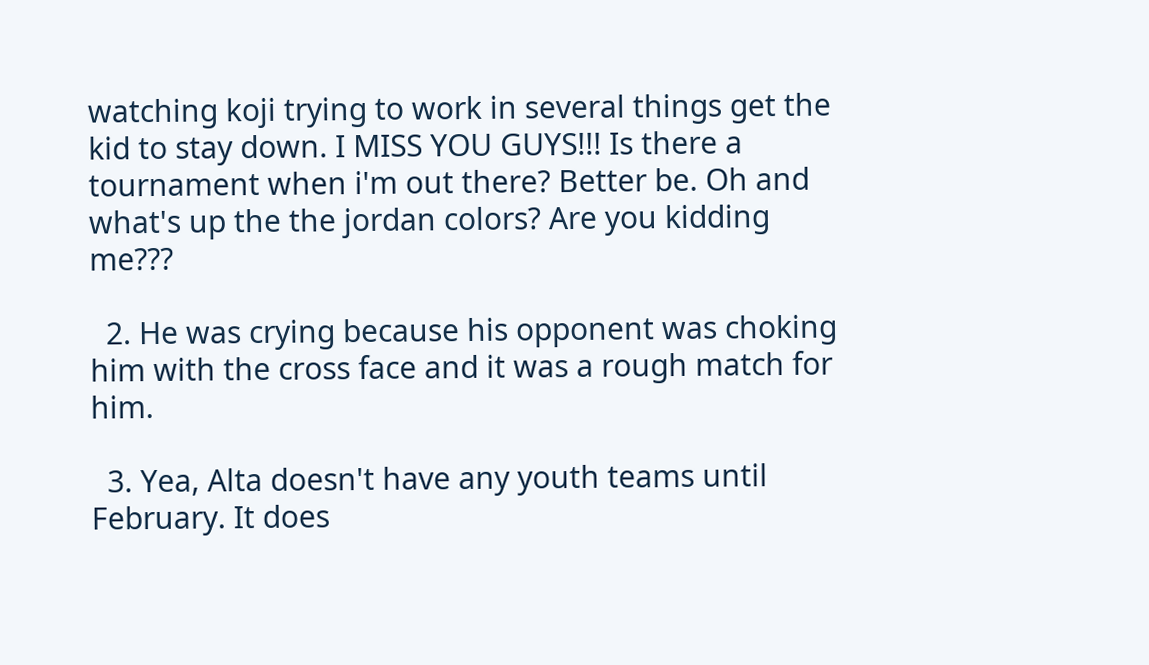watching koji trying to work in several things get the kid to stay down. I MISS YOU GUYS!!! Is there a tournament when i'm out there? Better be. Oh and what's up the the jordan colors? Are you kidding me???

  2. He was crying because his opponent was choking him with the cross face and it was a rough match for him.

  3. Yea, Alta doesn't have any youth teams until February. It does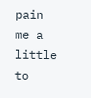pain me a little to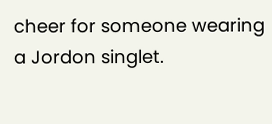cheer for someone wearing a Jordon singlet.